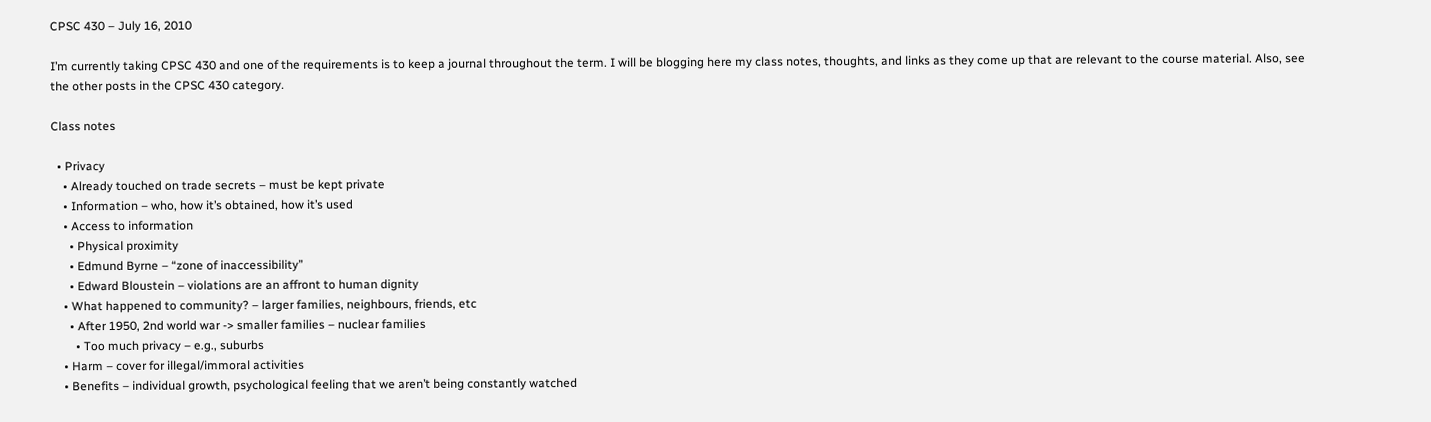CPSC 430 – July 16, 2010

I’m currently taking CPSC 430 and one of the requirements is to keep a journal throughout the term. I will be blogging here my class notes, thoughts, and links as they come up that are relevant to the course material. Also, see the other posts in the CPSC 430 category.

Class notes

  • Privacy
    • Already touched on trade secrets – must be kept private
    • Information – who, how it’s obtained, how it’s used
    • Access to information
      • Physical proximity
      • Edmund Byrne – “zone of inaccessibility”
      • Edward Bloustein – violations are an affront to human dignity
    • What happened to community? – larger families, neighbours, friends, etc
      • After 1950, 2nd world war -> smaller families – nuclear families
        • Too much privacy – e.g., suburbs
    • Harm – cover for illegal/immoral activities
    • Benefits – individual growth, psychological feeling that we aren’t being constantly watched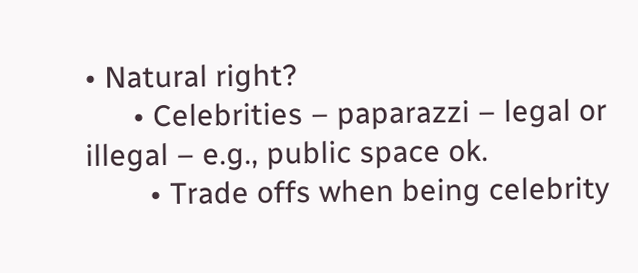• Natural right?
      • Celebrities – paparazzi – legal or illegal – e.g., public space ok.
        • Trade offs when being celebrity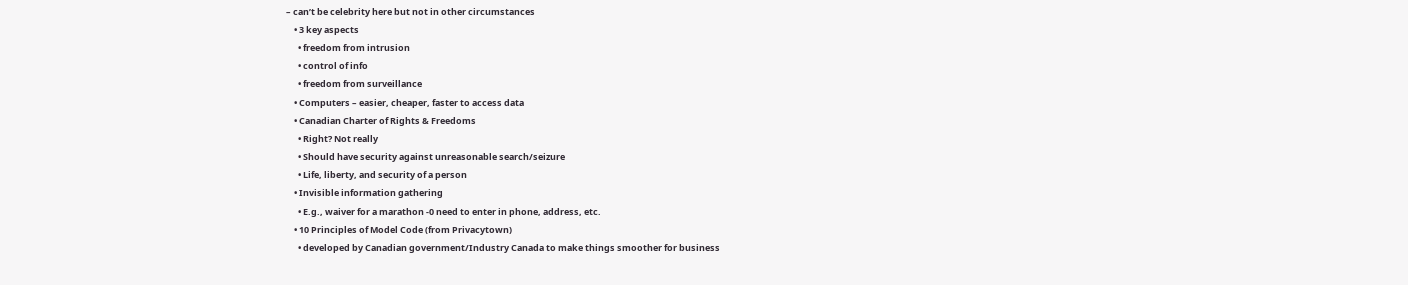– can’t be celebrity here but not in other circumstances
    • 3 key aspects
      • freedom from intrusion
      • control of info
      • freedom from surveillance
    • Computers – easier, cheaper, faster to access data
    • Canadian Charter of Rights & Freedoms
      • Right? Not really
      • Should have security against unreasonable search/seizure
      • Life, liberty, and security of a person
    • Invisible information gathering
      • E.g., waiver for a marathon -0 need to enter in phone, address, etc.
    • 10 Principles of Model Code (from Privacytown)
      • developed by Canadian government/Industry Canada to make things smoother for business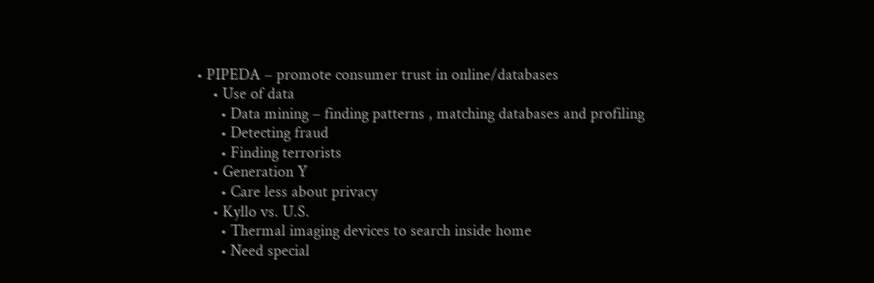• PIPEDA – promote consumer trust in online/databases
    • Use of data
      • Data mining – finding patterns , matching databases and profiling
      • Detecting fraud
      • Finding terrorists
    • Generation Y
      • Care less about privacy
    • Kyllo vs. U.S.
      • Thermal imaging devices to search inside home
      • Need special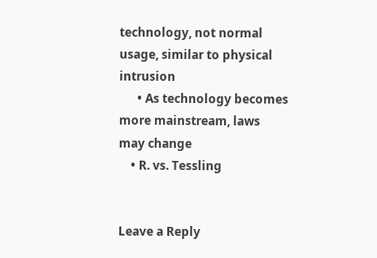technology, not normal usage, similar to physical intrusion
      • As technology becomes more mainstream, laws may change
    • R. vs. Tessling


Leave a Reply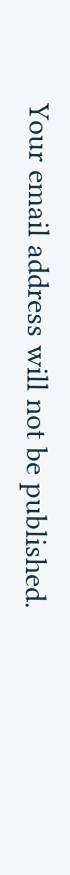Your email address will not be published.